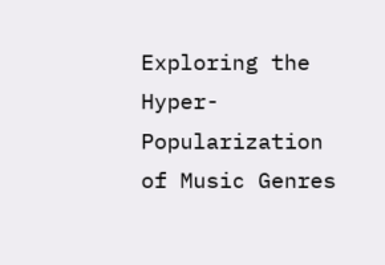Exploring the Hyper-Popularization of Music Genres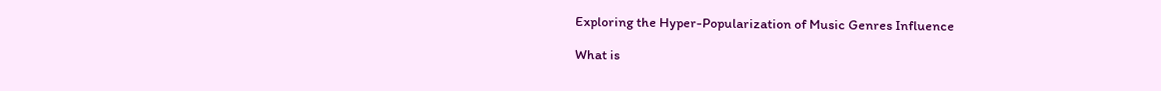Exploring the Hyper-Popularization of Music Genres Influence

What is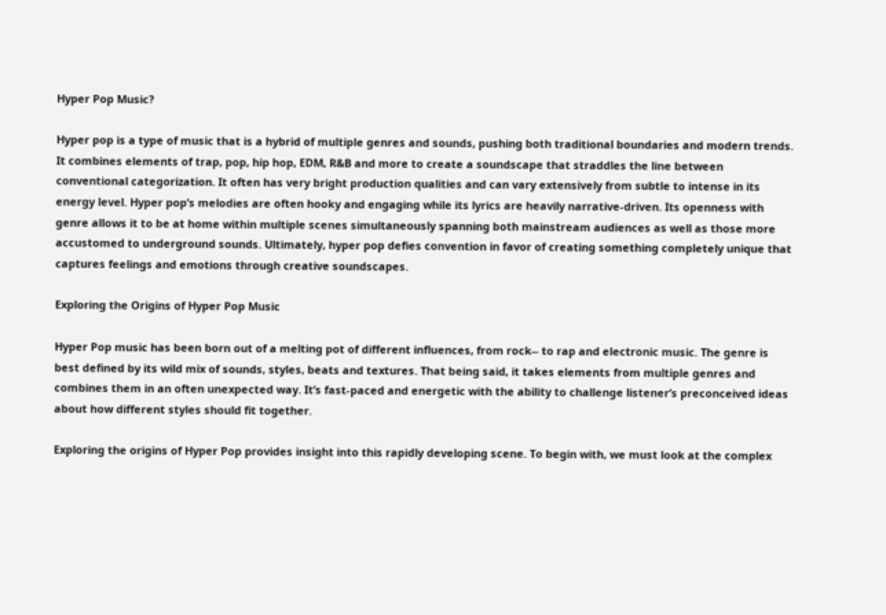Hyper Pop Music?

Hyper pop is a type of music that is a hybrid of multiple genres and sounds, pushing both traditional boundaries and modern trends. It combines elements of trap, pop, hip hop, EDM, R&B and more to create a soundscape that straddles the line between conventional categorization. It often has very bright production qualities and can vary extensively from subtle to intense in its energy level. Hyper pop’s melodies are often hooky and engaging while its lyrics are heavily narrative-driven. Its openness with genre allows it to be at home within multiple scenes simultaneously spanning both mainstream audiences as well as those more accustomed to underground sounds. Ultimately, hyper pop defies convention in favor of creating something completely unique that captures feelings and emotions through creative soundscapes.

Exploring the Origins of Hyper Pop Music

Hyper Pop music has been born out of a melting pot of different influences, from rock⎯ to rap and electronic music. The genre is best defined by its wild mix of sounds, styles, beats and textures. That being said, it takes elements from multiple genres and combines them in an often unexpected way. It’s fast-paced and energetic with the ability to challenge listener’s preconceived ideas about how different styles should fit together.

Exploring the origins of Hyper Pop provides insight into this rapidly developing scene. To begin with, we must look at the complex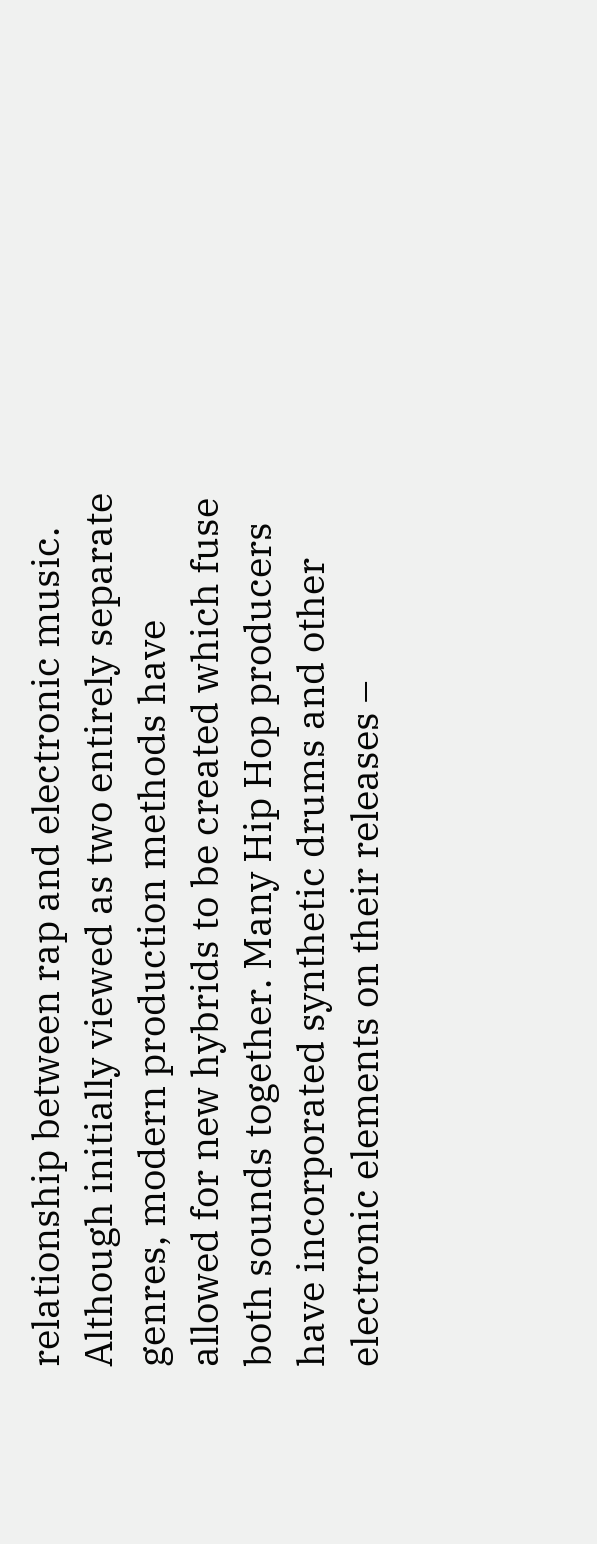relationship between rap and electronic music. Although initially viewed as two entirely separate genres, modern production methods have allowed for new hybrids to be created which fuse both sounds together. Many Hip Hop producers have incorporated synthetic drums and other electronic elements on their releases –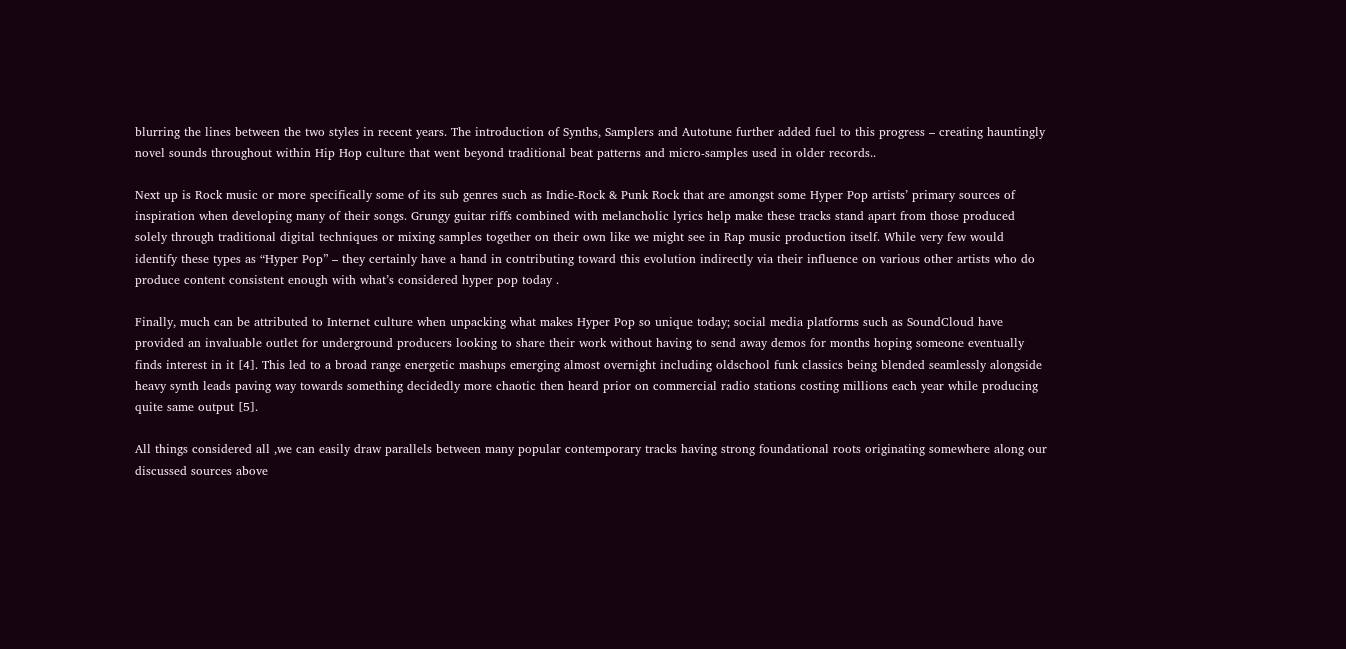blurring the lines between the two styles in recent years. The introduction of Synths, Samplers and Autotune further added fuel to this progress – creating hauntingly novel sounds throughout within Hip Hop culture that went beyond traditional beat patterns and micro-samples used in older records..

Next up is Rock music or more specifically some of its sub genres such as Indie-Rock & Punk Rock that are amongst some Hyper Pop artists’ primary sources of inspiration when developing many of their songs. Grungy guitar riffs combined with melancholic lyrics help make these tracks stand apart from those produced solely through traditional digital techniques or mixing samples together on their own like we might see in Rap music production itself. While very few would identify these types as “Hyper Pop” – they certainly have a hand in contributing toward this evolution indirectly via their influence on various other artists who do produce content consistent enough with what’s considered hyper pop today .

Finally, much can be attributed to Internet culture when unpacking what makes Hyper Pop so unique today; social media platforms such as SoundCloud have provided an invaluable outlet for underground producers looking to share their work without having to send away demos for months hoping someone eventually finds interest in it [4]. This led to a broad range energetic mashups emerging almost overnight including oldschool funk classics being blended seamlessly alongside heavy synth leads paving way towards something decidedly more chaotic then heard prior on commercial radio stations costing millions each year while producing quite same output [5].

All things considered all ,we can easily draw parallels between many popular contemporary tracks having strong foundational roots originating somewhere along our discussed sources above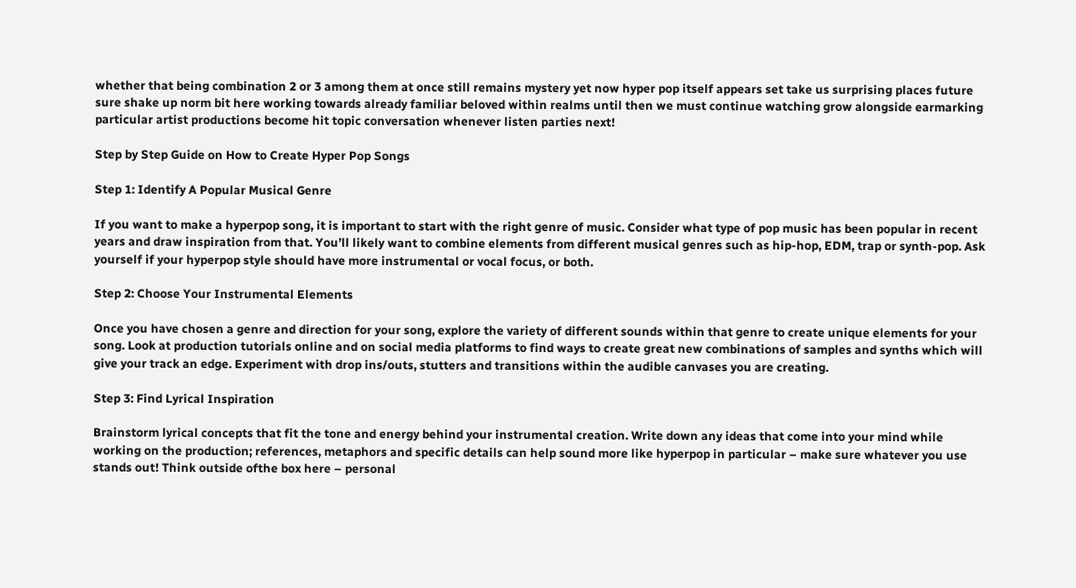whether that being combination 2 or 3 among them at once still remains mystery yet now hyper pop itself appears set take us surprising places future sure shake up norm bit here working towards already familiar beloved within realms until then we must continue watching grow alongside earmarking particular artist productions become hit topic conversation whenever listen parties next!

Step by Step Guide on How to Create Hyper Pop Songs

Step 1: Identify A Popular Musical Genre

If you want to make a hyperpop song, it is important to start with the right genre of music. Consider what type of pop music has been popular in recent years and draw inspiration from that. You’ll likely want to combine elements from different musical genres such as hip-hop, EDM, trap or synth-pop. Ask yourself if your hyperpop style should have more instrumental or vocal focus, or both.

Step 2: Choose Your Instrumental Elements

Once you have chosen a genre and direction for your song, explore the variety of different sounds within that genre to create unique elements for your song. Look at production tutorials online and on social media platforms to find ways to create great new combinations of samples and synths which will give your track an edge. Experiment with drop ins/outs, stutters and transitions within the audible canvases you are creating.

Step 3: Find Lyrical Inspiration

Brainstorm lyrical concepts that fit the tone and energy behind your instrumental creation. Write down any ideas that come into your mind while working on the production; references, metaphors and specific details can help sound more like hyperpop in particular – make sure whatever you use stands out! Think outside ofthe box here – personal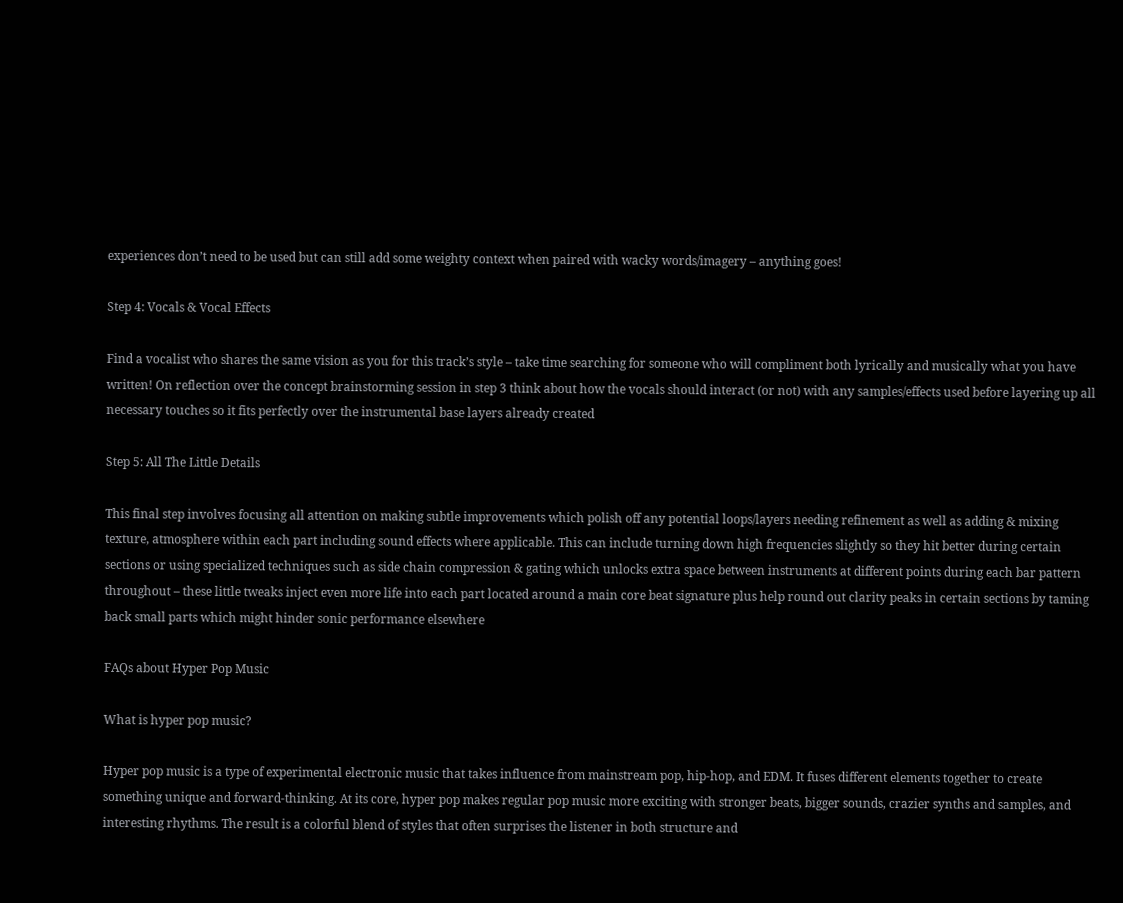experiences don’t need to be used but can still add some weighty context when paired with wacky words/imagery – anything goes!

Step 4: Vocals & Vocal Effects

Find a vocalist who shares the same vision as you for this track’s style – take time searching for someone who will compliment both lyrically and musically what you have written! On reflection over the concept brainstorming session in step 3 think about how the vocals should interact (or not) with any samples/effects used before layering up all necessary touches so it fits perfectly over the instrumental base layers already created

Step 5: All The Little Details

This final step involves focusing all attention on making subtle improvements which polish off any potential loops/layers needing refinement as well as adding & mixing texture, atmosphere within each part including sound effects where applicable. This can include turning down high frequencies slightly so they hit better during certain sections or using specialized techniques such as side chain compression & gating which unlocks extra space between instruments at different points during each bar pattern throughout – these little tweaks inject even more life into each part located around a main core beat signature plus help round out clarity peaks in certain sections by taming back small parts which might hinder sonic performance elsewhere

FAQs about Hyper Pop Music

What is hyper pop music?

Hyper pop music is a type of experimental electronic music that takes influence from mainstream pop, hip-hop, and EDM. It fuses different elements together to create something unique and forward-thinking. At its core, hyper pop makes regular pop music more exciting with stronger beats, bigger sounds, crazier synths and samples, and interesting rhythms. The result is a colorful blend of styles that often surprises the listener in both structure and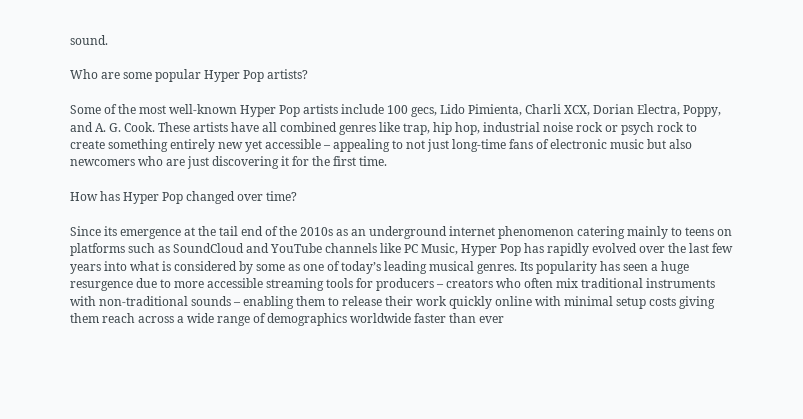sound.

Who are some popular Hyper Pop artists?

Some of the most well-known Hyper Pop artists include 100 gecs, Lido Pimienta, Charli XCX, Dorian Electra, Poppy, and A. G. Cook. These artists have all combined genres like trap, hip hop, industrial noise rock or psych rock to create something entirely new yet accessible – appealing to not just long-time fans of electronic music but also newcomers who are just discovering it for the first time.

How has Hyper Pop changed over time?

Since its emergence at the tail end of the 2010s as an underground internet phenomenon catering mainly to teens on platforms such as SoundCloud and YouTube channels like PC Music, Hyper Pop has rapidly evolved over the last few years into what is considered by some as one of today’s leading musical genres. Its popularity has seen a huge resurgence due to more accessible streaming tools for producers – creators who often mix traditional instruments with non-traditional sounds – enabling them to release their work quickly online with minimal setup costs giving them reach across a wide range of demographics worldwide faster than ever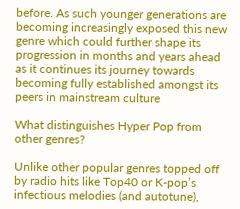before. As such younger generations are becoming increasingly exposed this new genre which could further shape its progression in months and years ahead as it continues its journey towards becoming fully established amongst its peers in mainstream culture

What distinguishes Hyper Pop from other genres?

Unlike other popular genres topped off by radio hits like Top40 or K-pop’s infectious melodies (and autotune),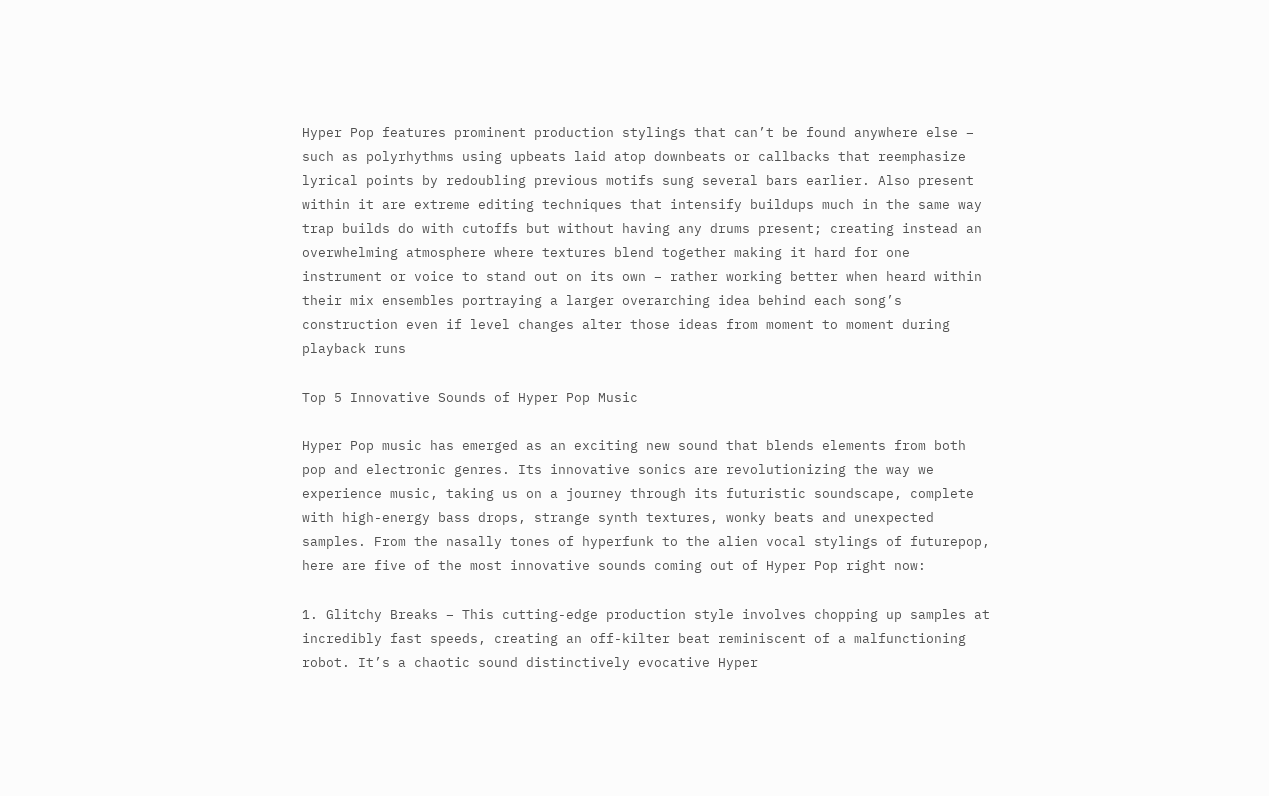Hyper Pop features prominent production stylings that can’t be found anywhere else – such as polyrhythms using upbeats laid atop downbeats or callbacks that reemphasize lyrical points by redoubling previous motifs sung several bars earlier. Also present within it are extreme editing techniques that intensify buildups much in the same way trap builds do with cutoffs but without having any drums present; creating instead an overwhelming atmosphere where textures blend together making it hard for one instrument or voice to stand out on its own – rather working better when heard within their mix ensembles portraying a larger overarching idea behind each song’s construction even if level changes alter those ideas from moment to moment during playback runs

Top 5 Innovative Sounds of Hyper Pop Music

Hyper Pop music has emerged as an exciting new sound that blends elements from both pop and electronic genres. Its innovative sonics are revolutionizing the way we experience music, taking us on a journey through its futuristic soundscape, complete with high-energy bass drops, strange synth textures, wonky beats and unexpected samples. From the nasally tones of hyperfunk to the alien vocal stylings of futurepop, here are five of the most innovative sounds coming out of Hyper Pop right now:

1. Glitchy Breaks – This cutting-edge production style involves chopping up samples at incredibly fast speeds, creating an off-kilter beat reminiscent of a malfunctioning robot. It’s a chaotic sound distinctively evocative Hyper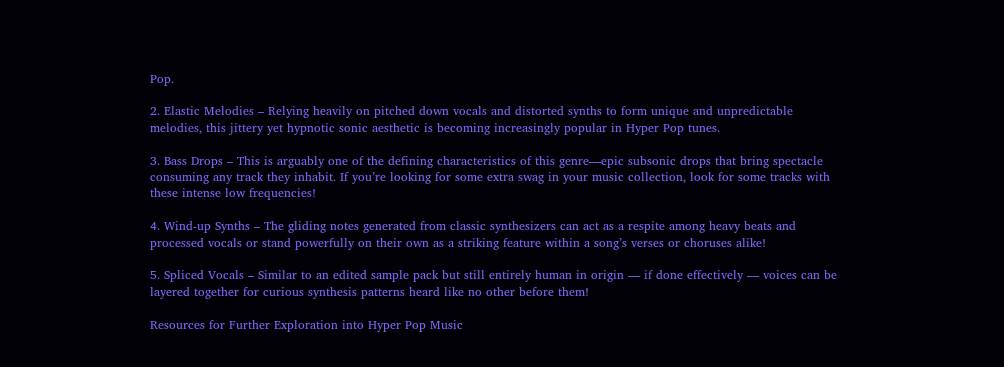Pop.

2. Elastic Melodies – Relying heavily on pitched down vocals and distorted synths to form unique and unpredictable melodies, this jittery yet hypnotic sonic aesthetic is becoming increasingly popular in Hyper Pop tunes.

3. Bass Drops – This is arguably one of the defining characteristics of this genre—epic subsonic drops that bring spectacle consuming any track they inhabit. If you’re looking for some extra swag in your music collection, look for some tracks with these intense low frequencies!

4. Wind-up Synths – The gliding notes generated from classic synthesizers can act as a respite among heavy beats and processed vocals or stand powerfully on their own as a striking feature within a song’s verses or choruses alike!

5. Spliced Vocals – Similar to an edited sample pack but still entirely human in origin — if done effectively — voices can be layered together for curious synthesis patterns heard like no other before them!

Resources for Further Exploration into Hyper Pop Music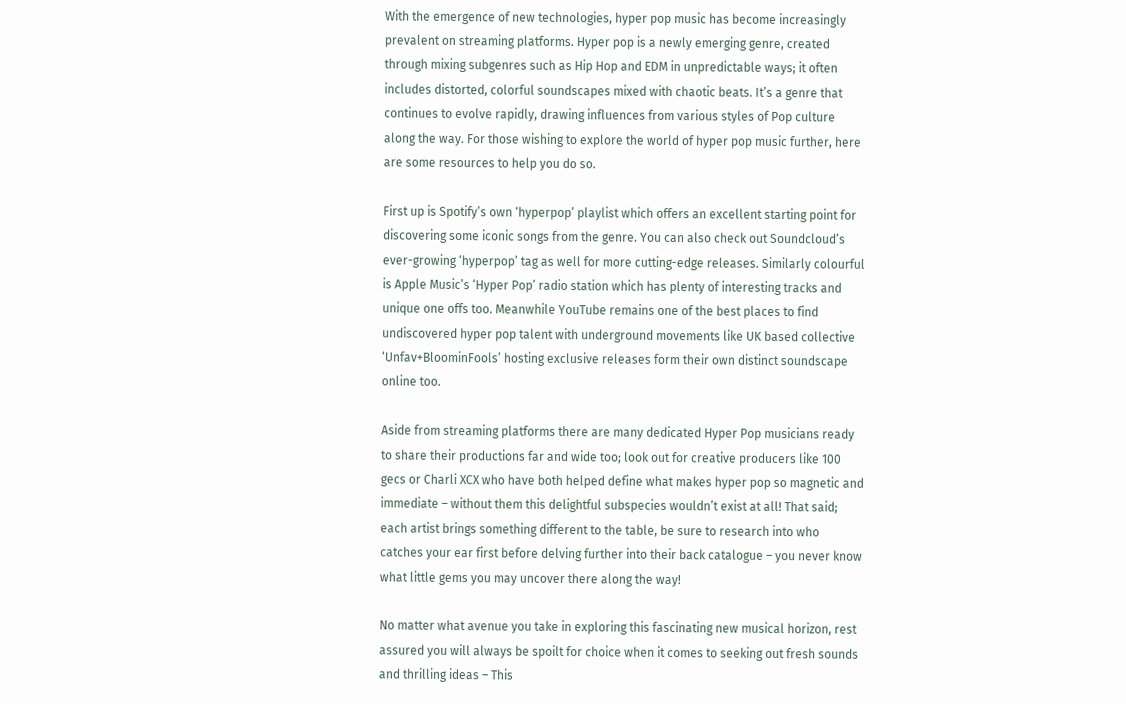With the emergence of new technologies, hyper pop music has become increasingly prevalent on streaming platforms. Hyper pop is a newly emerging genre, created through mixing subgenres such as Hip Hop and EDM in unpredictable ways; it often includes distorted, colorful soundscapes mixed with chaotic beats. It’s a genre that continues to evolve rapidly, drawing influences from various styles of Pop culture along the way. For those wishing to explore the world of hyper pop music further, here are some resources to help you do so.

First up is Spotify’s own ‘hyperpop’ playlist which offers an excellent starting point for discovering some iconic songs from the genre. You can also check out Soundcloud’s ever-growing ‘hyperpop’ tag as well for more cutting-edge releases. Similarly colourful is Apple Music’s ‘Hyper Pop’ radio station which has plenty of interesting tracks and unique one offs too. Meanwhile YouTube remains one of the best places to find undiscovered hyper pop talent with underground movements like UK based collective ‘Unfav+BloominFools’ hosting exclusive releases form their own distinct soundscape online too.

Aside from streaming platforms there are many dedicated Hyper Pop musicians ready to share their productions far and wide too; look out for creative producers like 100 gecs or Charli XCX who have both helped define what makes hyper pop so magnetic and immediate – without them this delightful subspecies wouldn’t exist at all! That said; each artist brings something different to the table, be sure to research into who catches your ear first before delving further into their back catalogue – you never know what little gems you may uncover there along the way!

No matter what avenue you take in exploring this fascinating new musical horizon, rest assured you will always be spoilt for choice when it comes to seeking out fresh sounds and thrilling ideas – This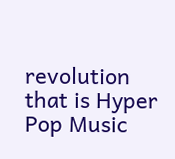revolution that is Hyper Pop Music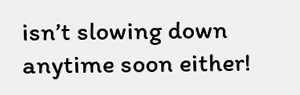isn’t slowing down anytime soon either!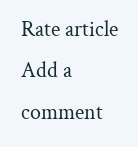Rate article
Add a comment